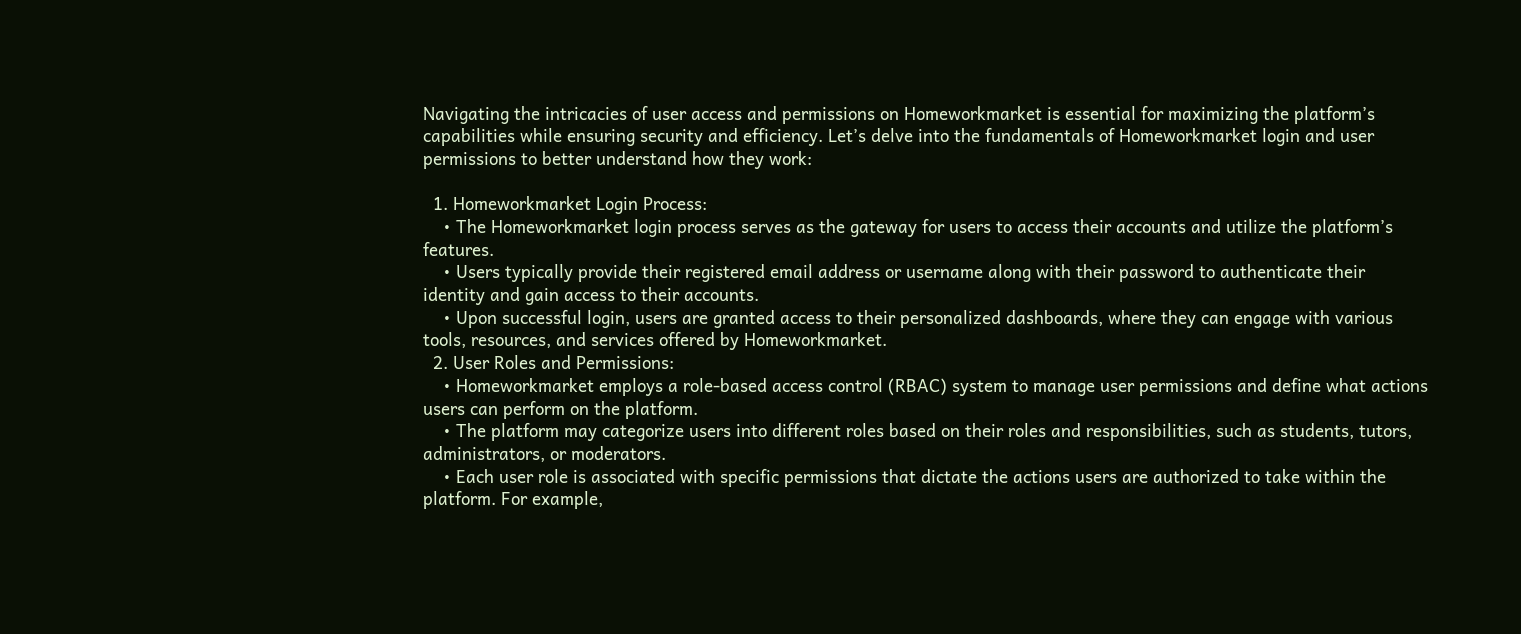Navigating the intricacies of user access and permissions on Homeworkmarket is essential for maximizing the platform’s capabilities while ensuring security and efficiency. Let’s delve into the fundamentals of Homeworkmarket login and user permissions to better understand how they work:

  1. Homeworkmarket Login Process:
    • The Homeworkmarket login process serves as the gateway for users to access their accounts and utilize the platform’s features.
    • Users typically provide their registered email address or username along with their password to authenticate their identity and gain access to their accounts.
    • Upon successful login, users are granted access to their personalized dashboards, where they can engage with various tools, resources, and services offered by Homeworkmarket.
  2. User Roles and Permissions:
    • Homeworkmarket employs a role-based access control (RBAC) system to manage user permissions and define what actions users can perform on the platform.
    • The platform may categorize users into different roles based on their roles and responsibilities, such as students, tutors, administrators, or moderators.
    • Each user role is associated with specific permissions that dictate the actions users are authorized to take within the platform. For example,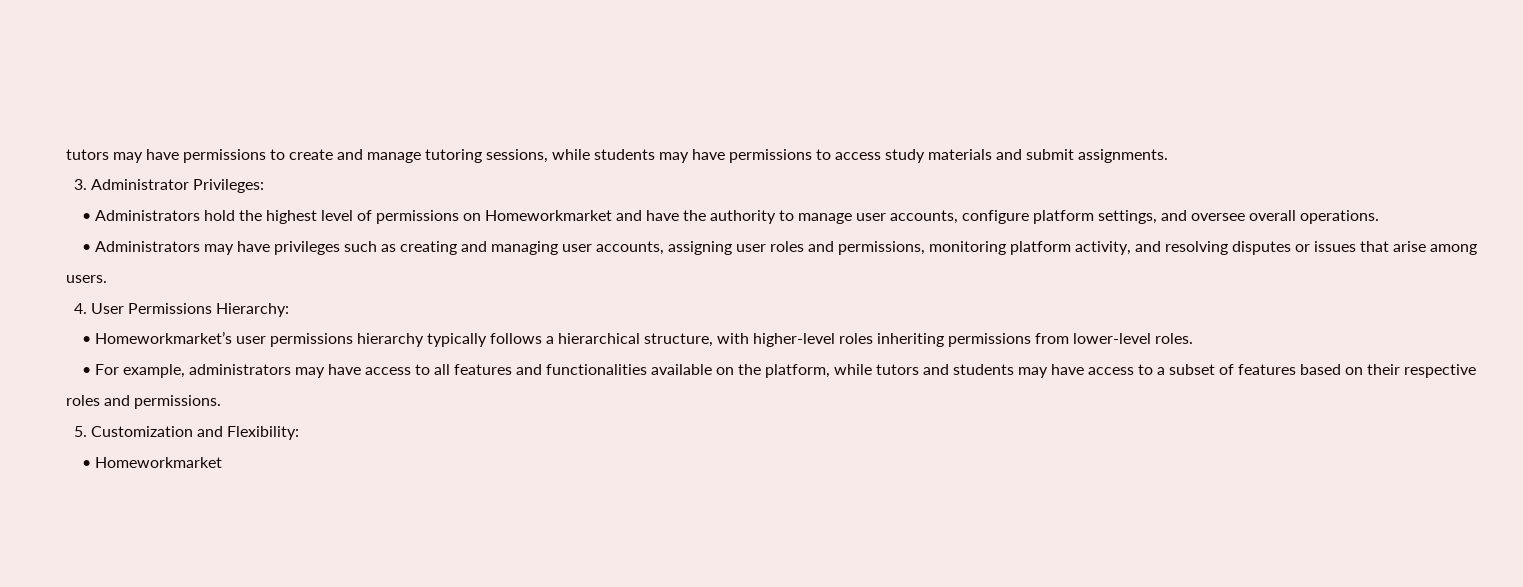tutors may have permissions to create and manage tutoring sessions, while students may have permissions to access study materials and submit assignments.
  3. Administrator Privileges:
    • Administrators hold the highest level of permissions on Homeworkmarket and have the authority to manage user accounts, configure platform settings, and oversee overall operations.
    • Administrators may have privileges such as creating and managing user accounts, assigning user roles and permissions, monitoring platform activity, and resolving disputes or issues that arise among users.
  4. User Permissions Hierarchy:
    • Homeworkmarket’s user permissions hierarchy typically follows a hierarchical structure, with higher-level roles inheriting permissions from lower-level roles.
    • For example, administrators may have access to all features and functionalities available on the platform, while tutors and students may have access to a subset of features based on their respective roles and permissions.
  5. Customization and Flexibility:
    • Homeworkmarket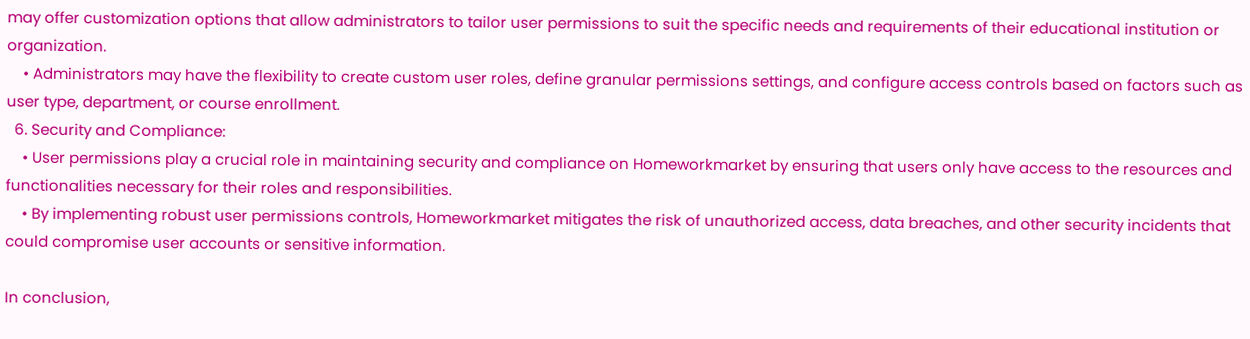may offer customization options that allow administrators to tailor user permissions to suit the specific needs and requirements of their educational institution or organization.
    • Administrators may have the flexibility to create custom user roles, define granular permissions settings, and configure access controls based on factors such as user type, department, or course enrollment.
  6. Security and Compliance:
    • User permissions play a crucial role in maintaining security and compliance on Homeworkmarket by ensuring that users only have access to the resources and functionalities necessary for their roles and responsibilities.
    • By implementing robust user permissions controls, Homeworkmarket mitigates the risk of unauthorized access, data breaches, and other security incidents that could compromise user accounts or sensitive information.

In conclusion,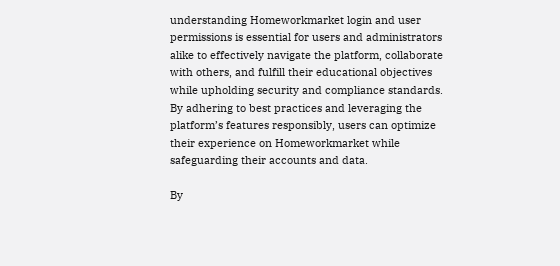understanding Homeworkmarket login and user permissions is essential for users and administrators alike to effectively navigate the platform, collaborate with others, and fulfill their educational objectives while upholding security and compliance standards. By adhering to best practices and leveraging the platform’s features responsibly, users can optimize their experience on Homeworkmarket while safeguarding their accounts and data.

By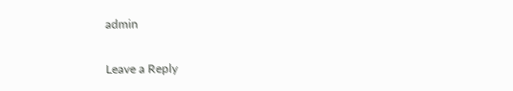admin

Leave a Reply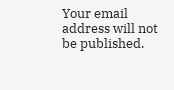Your email address will not be published.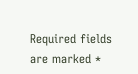Required fields are marked *